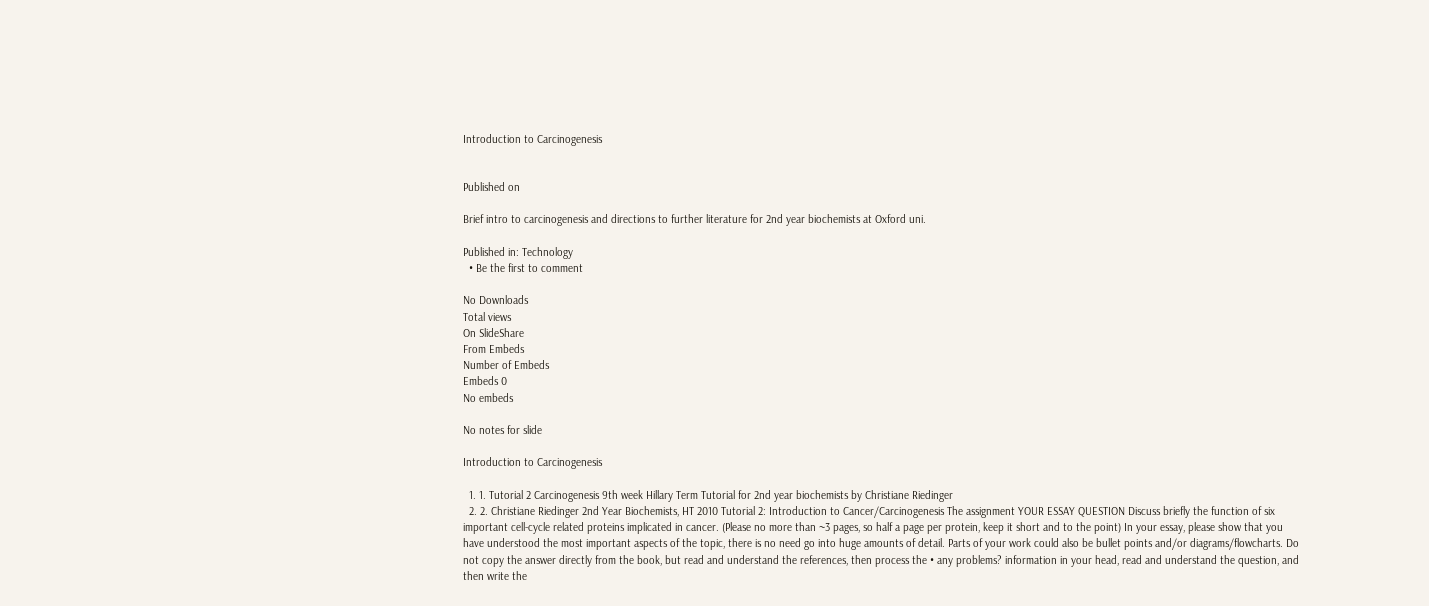Introduction to Carcinogenesis


Published on

Brief intro to carcinogenesis and directions to further literature for 2nd year biochemists at Oxford uni.

Published in: Technology
  • Be the first to comment

No Downloads
Total views
On SlideShare
From Embeds
Number of Embeds
Embeds 0
No embeds

No notes for slide

Introduction to Carcinogenesis

  1. 1. Tutorial 2 Carcinogenesis 9th week Hillary Term Tutorial for 2nd year biochemists by Christiane Riedinger
  2. 2. Christiane Riedinger 2nd Year Biochemists, HT 2010 Tutorial 2: Introduction to Cancer/Carcinogenesis The assignment YOUR ESSAY QUESTION Discuss briefly the function of six important cell-cycle related proteins implicated in cancer. (Please no more than ~3 pages, so half a page per protein, keep it short and to the point) In your essay, please show that you have understood the most important aspects of the topic, there is no need go into huge amounts of detail. Parts of your work could also be bullet points and/or diagrams/flowcharts. Do not copy the answer directly from the book, but read and understand the references, then process the • any problems? information in your head, read and understand the question, and then write the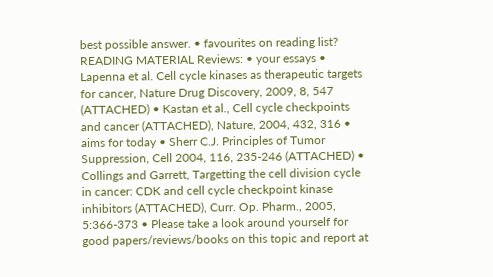best possible answer. • favourites on reading list? READING MATERIAL Reviews: • your essays • Lapenna et al. Cell cycle kinases as therapeutic targets for cancer, Nature Drug Discovery, 2009, 8, 547 (ATTACHED) • Kastan et al., Cell cycle checkpoints and cancer (ATTACHED), Nature, 2004, 432, 316 • aims for today • Sherr C.J. Principles of Tumor Suppression, Cell 2004, 116, 235-246 (ATTACHED) • Collings and Garrett, Targetting the cell division cycle in cancer: CDK and cell cycle checkpoint kinase inhibitors (ATTACHED), Curr. Op. Pharm., 2005, 5:366-373 • Please take a look around yourself for good papers/reviews/books on this topic and report at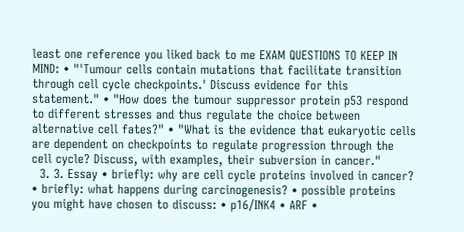least one reference you liked back to me EXAM QUESTIONS TO KEEP IN MIND: • "'Tumour cells contain mutations that facilitate transition through cell cycle checkpoints.' Discuss evidence for this statement." • "How does the tumour suppressor protein p53 respond to different stresses and thus regulate the choice between alternative cell fates?" • "What is the evidence that eukaryotic cells are dependent on checkpoints to regulate progression through the cell cycle? Discuss, with examples, their subversion in cancer."
  3. 3. Essay • briefly: why are cell cycle proteins involved in cancer? • briefly: what happens during carcinogenesis? • possible proteins you might have chosen to discuss: • p16/INK4 • ARF •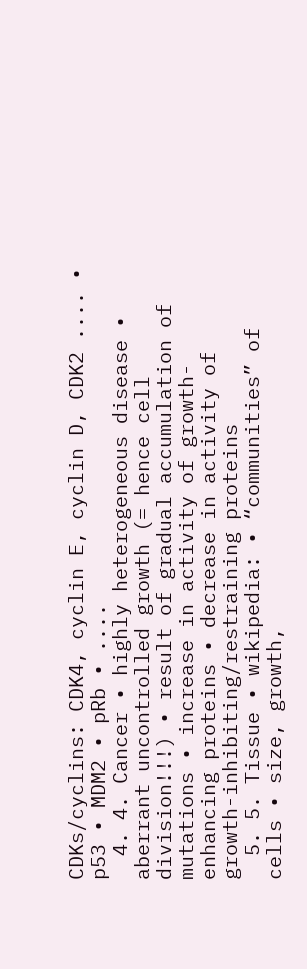CDKs/cyclins: CDK4, cyclin E, cyclin D, CDK2 .... • p53 • MDM2 • pRb • ....
  4. 4. Cancer • highly heterogeneous disease • aberrant uncontrolled growth (= hence cell division!!!) • result of gradual accumulation of mutations • increase in activity of growth-enhancing proteins • decrease in activity of growth-inhibiting/restraining proteins
  5. 5. Tissue • wikipedia: • “communities” of cells • size, growth,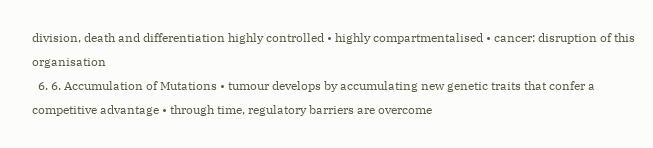division, death and differentiation highly controlled • highly compartmentalised • cancer: disruption of this organisation
  6. 6. Accumulation of Mutations • tumour develops by accumulating new genetic traits that confer a competitive advantage • through time, regulatory barriers are overcome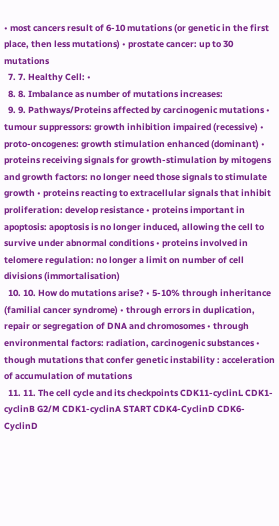• most cancers result of 6-10 mutations (or genetic in the first place, then less mutations) • prostate cancer: up to 30 mutations
  7. 7. Healthy Cell: •
  8. 8. Imbalance as number of mutations increases:
  9. 9. Pathways/Proteins affected by carcinogenic mutations • tumour suppressors: growth inhibition impaired (recessive) • proto-oncogenes: growth stimulation enhanced (dominant) • proteins receiving signals for growth-stimulation by mitogens and growth factors: no longer need those signals to stimulate growth • proteins reacting to extracellular signals that inhibit proliferation: develop resistance • proteins important in apoptosis: apoptosis is no longer induced, allowing the cell to survive under abnormal conditions • proteins involved in telomere regulation: no longer a limit on number of cell divisions (immortalisation)
  10. 10. How do mutations arise? • 5-10% through inheritance (familial cancer syndrome) • through errors in duplication, repair or segregation of DNA and chromosomes • through environmental factors: radiation, carcinogenic substances • though mutations that confer genetic instability : acceleration of accumulation of mutations
  11. 11. The cell cycle and its checkpoints CDK11-cyclinL CDK1-cyclinB G2/M CDK1-cyclinA START CDK4-CyclinD CDK6-CyclinD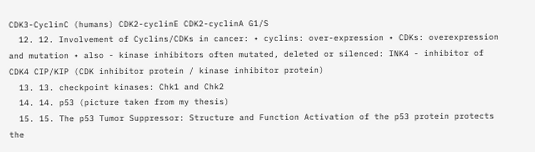CDK3-CyclinC (humans) CDK2-cyclinE CDK2-cyclinA G1/S
  12. 12. Involvement of Cyclins/CDKs in cancer: • cyclins: over-expression • CDKs: overexpression and mutation • also - kinase inhibitors often mutated, deleted or silenced: INK4 - inhibitor of CDK4 CIP/KIP (CDK inhibitor protein / kinase inhibitor protein)
  13. 13. checkpoint kinases: Chk1 and Chk2
  14. 14. p53 (picture taken from my thesis)
  15. 15. The p53 Tumor Suppressor: Structure and Function Activation of the p53 protein protects the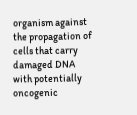organism against the propagation of cells that carry damaged DNA with potentially oncogenic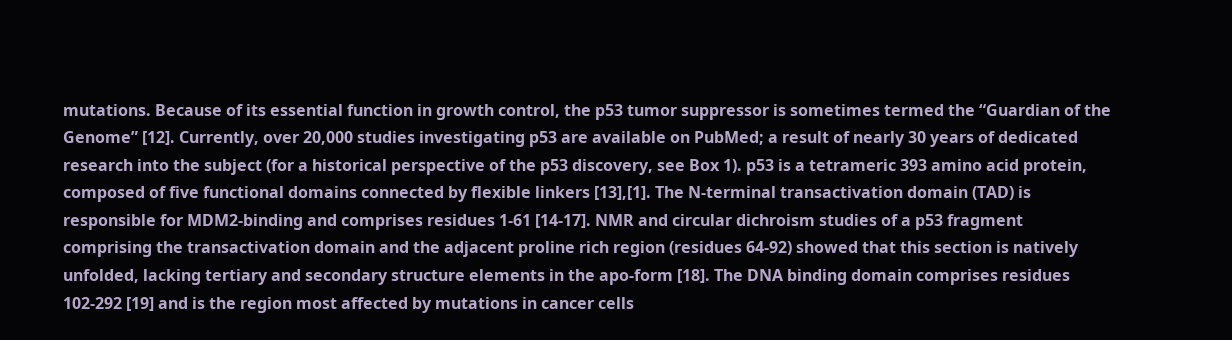mutations. Because of its essential function in growth control, the p53 tumor suppressor is sometimes termed the “Guardian of the Genome” [12]. Currently, over 20,000 studies investigating p53 are available on PubMed; a result of nearly 30 years of dedicated research into the subject (for a historical perspective of the p53 discovery, see Box 1). p53 is a tetrameric 393 amino acid protein, composed of five functional domains connected by flexible linkers [13],[1]. The N-terminal transactivation domain (TAD) is responsible for MDM2-binding and comprises residues 1-61 [14-17]. NMR and circular dichroism studies of a p53 fragment comprising the transactivation domain and the adjacent proline rich region (residues 64-92) showed that this section is natively unfolded, lacking tertiary and secondary structure elements in the apo-form [18]. The DNA binding domain comprises residues 102-292 [19] and is the region most affected by mutations in cancer cells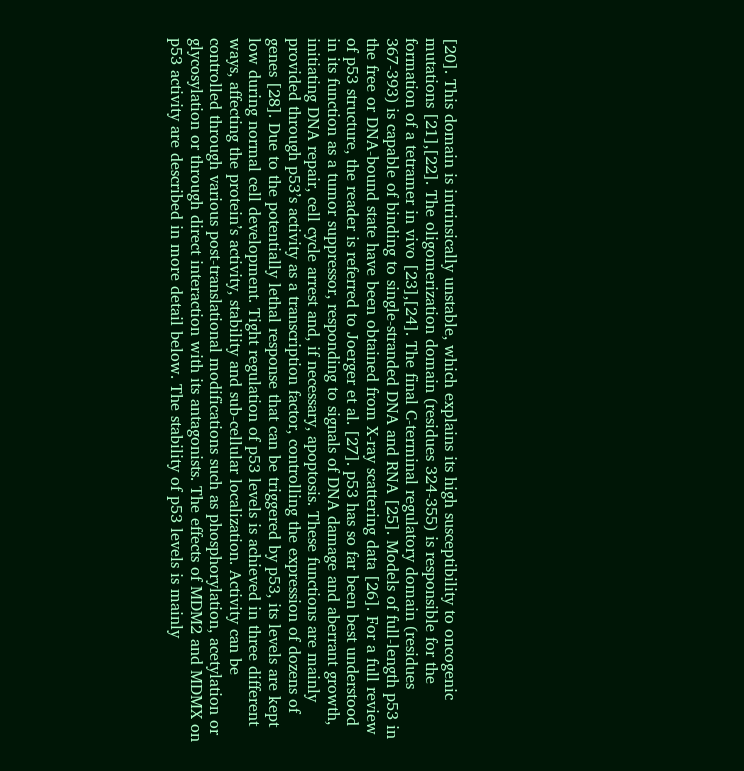[20]. This domain is intrinsically unstable, which explains its high susceptibility to oncogenic mutations [21],[22]. The oligomerization domain (residues 324-355) is responsible for the formation of a tetramer in vivo [23],[24]. The final C-terminal regulatory domain (residues 367-393) is capable of binding to single-stranded DNA and RNA [25]. Models of full-length p53 in the free or DNA-bound state have been obtained from X-ray scattering data [26]. For a full review of p53 structure, the reader is referred to Joerger et al. [27]. p53 has so far been best understood in its function as a tumor suppressor, responding to signals of DNA damage and aberrant growth, initiating DNA repair, cell cycle arrest and, if necessary, apoptosis. These functions are mainly provided through p53’s activity as a transcription factor, controlling the expression of dozens of genes [28]. Due to the potentially lethal response that can be triggered by p53, its levels are kept low during normal cell development. Tight regulation of p53 levels is achieved in three different ways, affecting the protein’s activity, stability and sub-cellular localization. Activity can be controlled through various post-translational modifications such as phosphorylation, acetylation or glycosylation or through direct interaction with its antagonists. The effects of MDM2 and MDMX on p53 activity are described in more detail below. The stability of p53 levels is mainly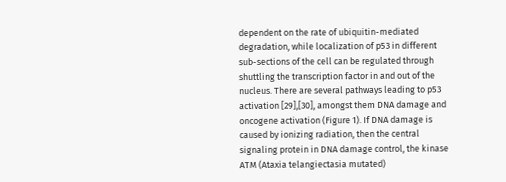dependent on the rate of ubiquitin-mediated degradation, while localization of p53 in different sub-sections of the cell can be regulated through shuttling the transcription factor in and out of the nucleus. There are several pathways leading to p53 activation [29],[30], amongst them DNA damage and oncogene activation (Figure 1). If DNA damage is caused by ionizing radiation, then the central signaling protein in DNA damage control, the kinase ATM (Ataxia telangiectasia mutated)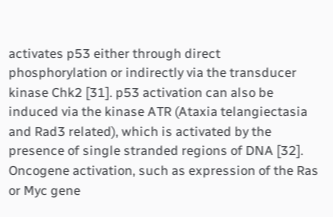activates p53 either through direct phosphorylation or indirectly via the transducer kinase Chk2 [31]. p53 activation can also be induced via the kinase ATR (Ataxia telangiectasia and Rad3 related), which is activated by the presence of single stranded regions of DNA [32]. Oncogene activation, such as expression of the Ras or Myc gene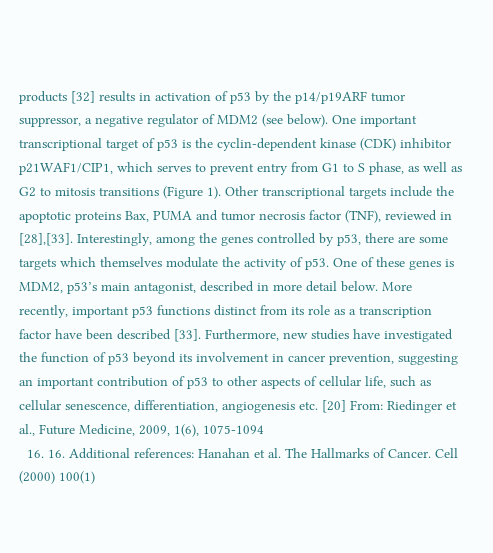products [32] results in activation of p53 by the p14/p19ARF tumor suppressor, a negative regulator of MDM2 (see below). One important transcriptional target of p53 is the cyclin-dependent kinase (CDK) inhibitor p21WAF1/CIP1, which serves to prevent entry from G1 to S phase, as well as G2 to mitosis transitions (Figure 1). Other transcriptional targets include the apoptotic proteins Bax, PUMA and tumor necrosis factor (TNF), reviewed in [28],[33]. Interestingly, among the genes controlled by p53, there are some targets which themselves modulate the activity of p53. One of these genes is MDM2, p53’s main antagonist, described in more detail below. More recently, important p53 functions distinct from its role as a transcription factor have been described [33]. Furthermore, new studies have investigated the function of p53 beyond its involvement in cancer prevention, suggesting an important contribution of p53 to other aspects of cellular life, such as cellular senescence, differentiation, angiogenesis etc. [20] From: Riedinger et al., Future Medicine, 2009, 1(6), 1075-1094
  16. 16. Additional references: Hanahan et al. The Hallmarks of Cancer. Cell (2000) 100(1)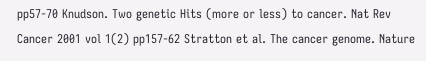pp57-70 Knudson. Two genetic Hits (more or less) to cancer. Nat Rev Cancer 2001 vol 1(2) pp157-62 Stratton et al. The cancer genome. Nature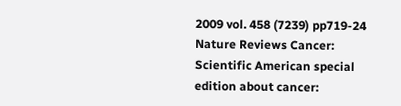2009 vol. 458 (7239) pp719-24 Nature Reviews Cancer: Scientific American special edition about cancer: